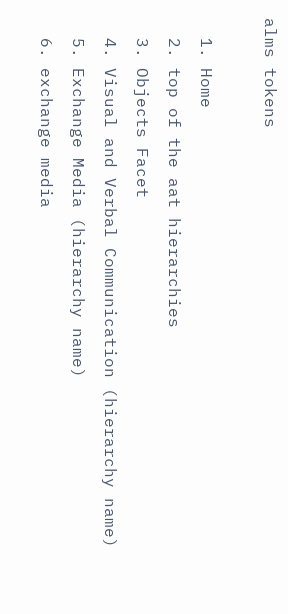alms tokens

  1. Home
  2. top of the aat hierarchies
  3. Objects Facet
  4. Visual and Verbal Communication (hierarchy name)
  5. Exchange Media (hierarchy name)
  6. exchange media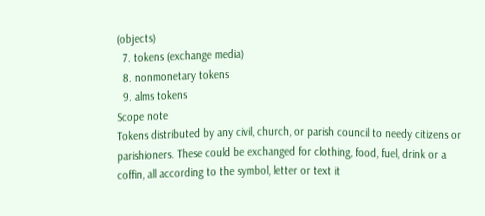(objects)
  7. tokens (exchange media)
  8. nonmonetary tokens
  9. alms tokens
Scope note
Tokens distributed by any civil, church, or parish council to needy citizens or parishioners. These could be exchanged for clothing, food, fuel, drink or a coffin, all according to the symbol, letter or text it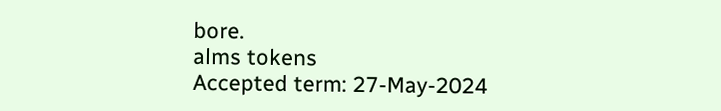bore.
alms tokens
Accepted term: 27-May-2024